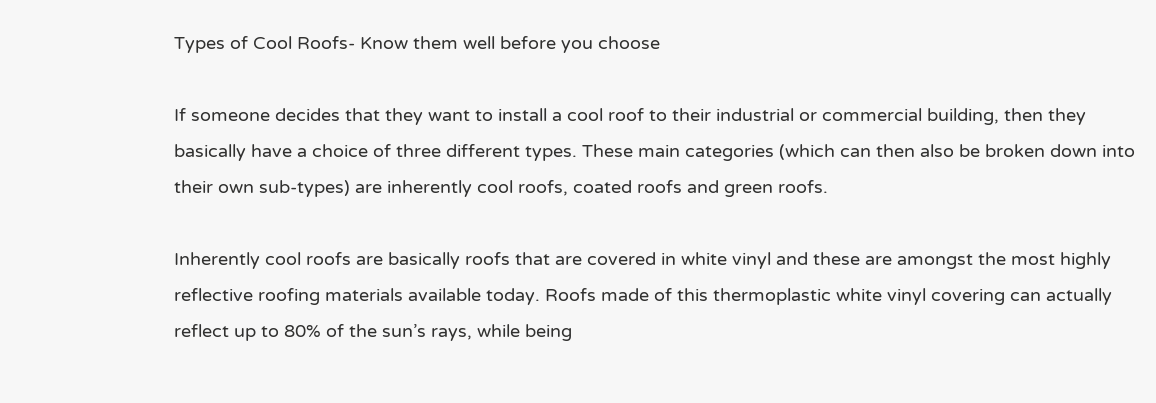Types of Cool Roofs- Know them well before you choose

If someone decides that they want to install a cool roof to their industrial or commercial building, then they basically have a choice of three different types. These main categories (which can then also be broken down into their own sub-types) are inherently cool roofs, coated roofs and green roofs.

Inherently cool roofs are basically roofs that are covered in white vinyl and these are amongst the most highly reflective roofing materials available today. Roofs made of this thermoplastic white vinyl covering can actually reflect up to 80% of the sun’s rays, while being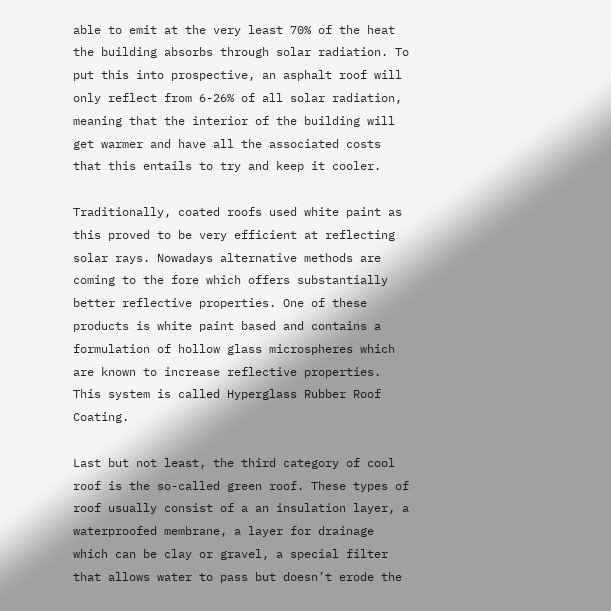able to emit at the very least 70% of the heat the building absorbs through solar radiation. To put this into prospective, an asphalt roof will only reflect from 6-26% of all solar radiation, meaning that the interior of the building will get warmer and have all the associated costs that this entails to try and keep it cooler.

Traditionally, coated roofs used white paint as this proved to be very efficient at reflecting solar rays. Nowadays alternative methods are coming to the fore which offers substantially better reflective properties. One of these products is white paint based and contains a formulation of hollow glass microspheres which are known to increase reflective properties. This system is called Hyperglass Rubber Roof Coating.

Last but not least, the third category of cool roof is the so-called green roof. These types of roof usually consist of a an insulation layer, a waterproofed membrane, a layer for drainage which can be clay or gravel, a special filter that allows water to pass but doesn’t erode the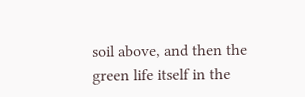soil above, and then the green life itself in the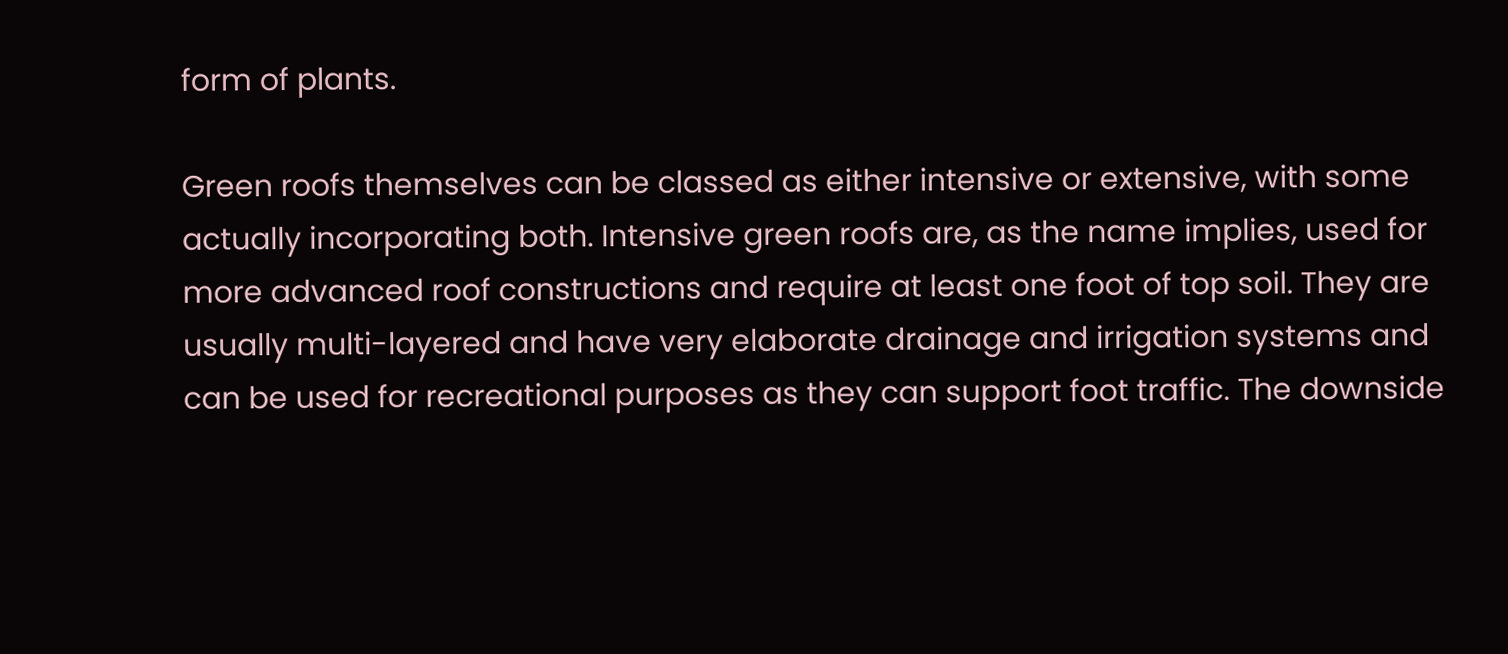form of plants.

Green roofs themselves can be classed as either intensive or extensive, with some actually incorporating both. Intensive green roofs are, as the name implies, used for more advanced roof constructions and require at least one foot of top soil. They are usually multi-layered and have very elaborate drainage and irrigation systems and can be used for recreational purposes as they can support foot traffic. The downside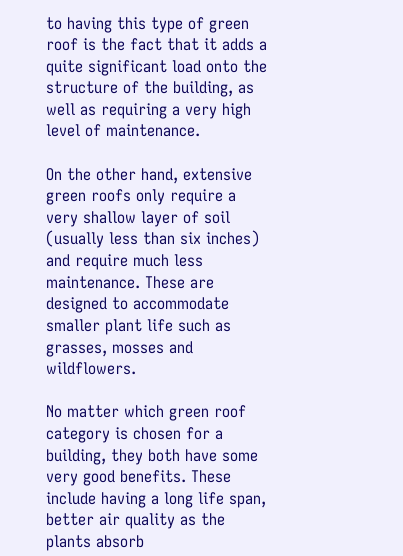to having this type of green roof is the fact that it adds a quite significant load onto the structure of the building, as well as requiring a very high level of maintenance.

On the other hand, extensive green roofs only require a very shallow layer of soil (usually less than six inches) and require much less maintenance. These are designed to accommodate smaller plant life such as grasses, mosses and wildflowers.

No matter which green roof category is chosen for a building, they both have some very good benefits. These include having a long life span, better air quality as the plants absorb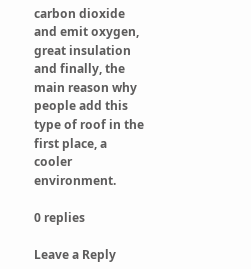carbon dioxide and emit oxygen, great insulation and finally, the main reason why people add this type of roof in the first place, a cooler environment.

0 replies

Leave a Reply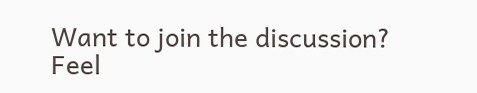Want to join the discussion?
Feel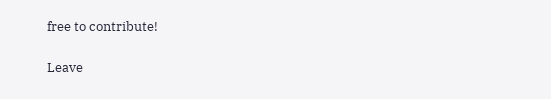free to contribute!

Leave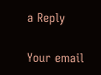a Reply

Your email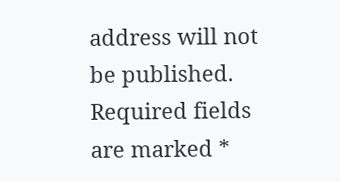address will not be published. Required fields are marked *